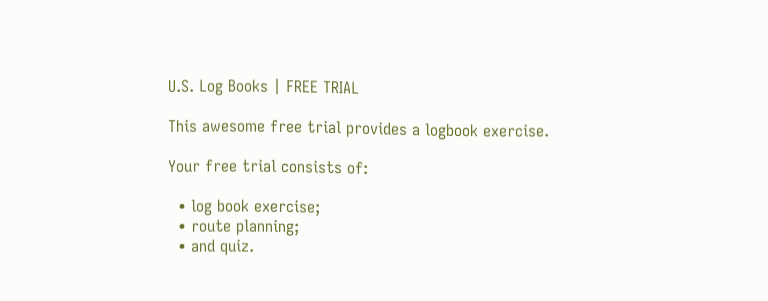U.S. Log Books | FREE TRIAL

This awesome free trial provides a logbook exercise.

Your free trial consists of:

  • log book exercise;
  • route planning;
  • and quiz.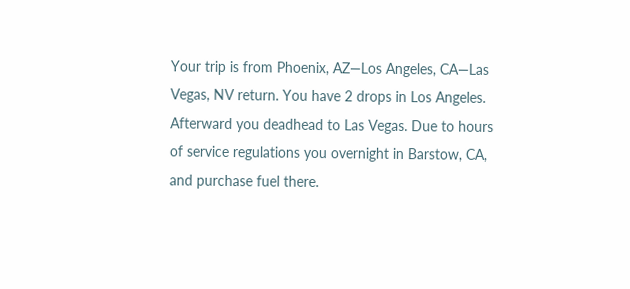Your trip is from Phoenix, AZ—Los Angeles, CA—Las Vegas, NV return. You have 2 drops in Los Angeles. Afterward you deadhead to Las Vegas. Due to hours of service regulations you overnight in Barstow, CA, and purchase fuel there.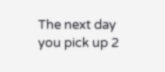The next day you pick up 2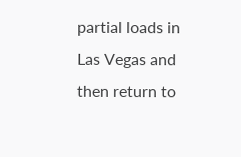partial loads in Las Vegas and then return to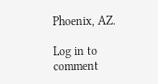Phoenix, AZ.

Log in to comment